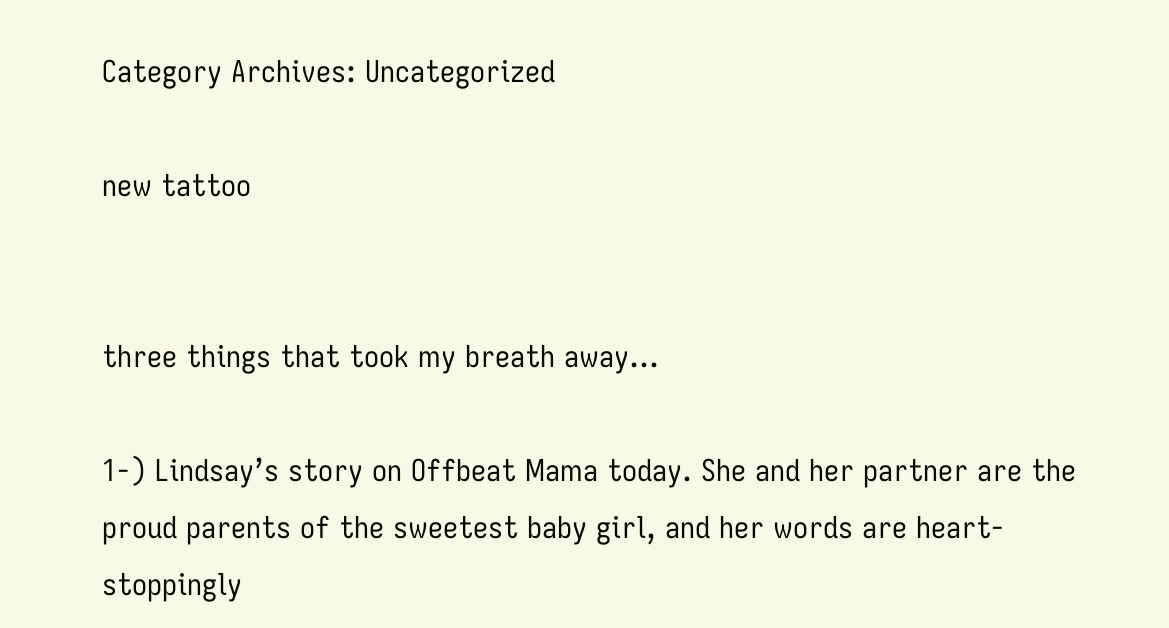Category Archives: Uncategorized

new tattoo


three things that took my breath away…

1-) Lindsay’s story on Offbeat Mama today. She and her partner are the proud parents of the sweetest baby girl, and her words are heart-stoppingly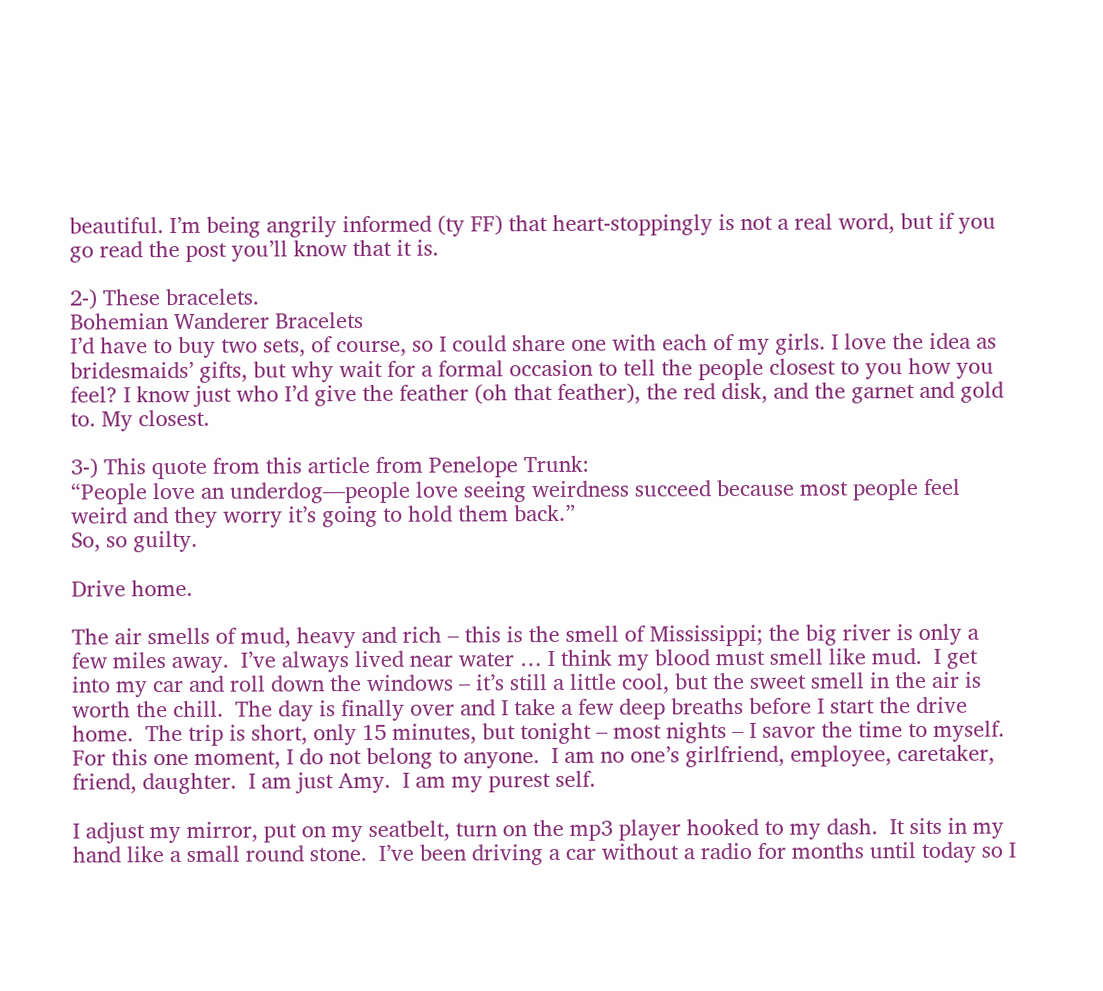beautiful. I’m being angrily informed (ty FF) that heart-stoppingly is not a real word, but if you go read the post you’ll know that it is.

2-) These bracelets.
Bohemian Wanderer Bracelets
I’d have to buy two sets, of course, so I could share one with each of my girls. I love the idea as bridesmaids’ gifts, but why wait for a formal occasion to tell the people closest to you how you feel? I know just who I’d give the feather (oh that feather), the red disk, and the garnet and gold to. My closest.

3-) This quote from this article from Penelope Trunk:
“People love an underdog—people love seeing weirdness succeed because most people feel weird and they worry it’s going to hold them back.”
So, so guilty.

Drive home.

The air smells of mud, heavy and rich – this is the smell of Mississippi; the big river is only a few miles away.  I’ve always lived near water … I think my blood must smell like mud.  I get into my car and roll down the windows – it’s still a little cool, but the sweet smell in the air is worth the chill.  The day is finally over and I take a few deep breaths before I start the drive home.  The trip is short, only 15 minutes, but tonight – most nights – I savor the time to myself.  For this one moment, I do not belong to anyone.  I am no one’s girlfriend, employee, caretaker, friend, daughter.  I am just Amy.  I am my purest self.

I adjust my mirror, put on my seatbelt, turn on the mp3 player hooked to my dash.  It sits in my hand like a small round stone.  I’ve been driving a car without a radio for months until today so I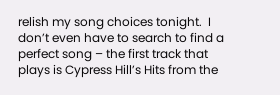relish my song choices tonight.  I don’t even have to search to find a perfect song – the first track that plays is Cypress Hill’s Hits from the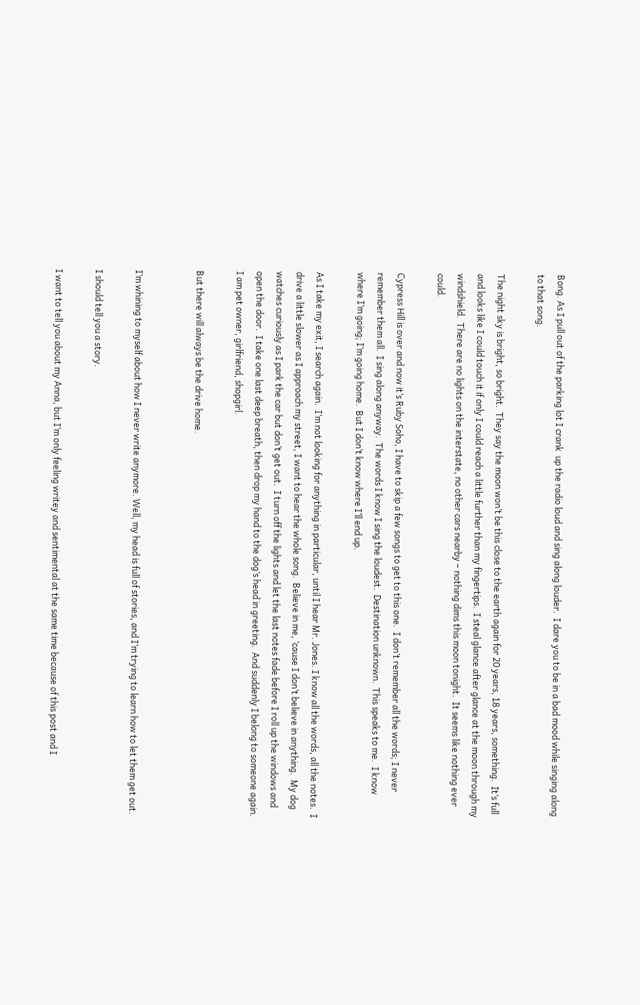Bong. As I pull out of the parking lot I crank  up the radio loud and sing along louder.  I dare you to be in a bad mood while singing along to that song.

The night sky is bright, so bright.  They say the moon won’t be this close to the earth again for 20 years, 18 years, something.  It’s full and looks like I could touch it if only I could reach a little further than my fingertips.  I steal glance after glance at the moon through my windshield.  There are no lights on the interstate, no other cars nearby – nothing dims this moon tonight.  It seems like nothing ever could.

Cypress Hill is over and now it’s Ruby Soho, I have to skip a few songs to get to this one.  I don’t remember all the words; I never remember them all.  I sing along anyway.  The words I know I sing the loudest.  Destination unknown.  This speaks to me.  I know where I’m going; I’m going home.  But I don’t know where I’ll end up.

As I take my exit, I search again.  I’m not looking for anything in particular, until I hear Mr. Jones. I know all the words, all the notes.  I drive a little slower as I approach my street, I want to hear the whole song.  Believe in me, ’cause I don’t believe in anything.  My dog watches curiously as I park the car but don’t get out.  I turn off the lights and let the last notes fade before I roll up the windows and open the door.  I take one last deep breath, then drop my hand to the dog’s head in greeting.  And suddenly I belong to someone again.  I am pet owner, girlfriend, shopgirl.

But there will always be the drive home.


I’m whining to myself about how I never write anymore. Well, my head is full of stories, and I’m trying to learn how to let them get out.

I should tell you a story.

I want to tell you about my Anna, but I’m only feeling writey and sentimental at the same time because of this post and I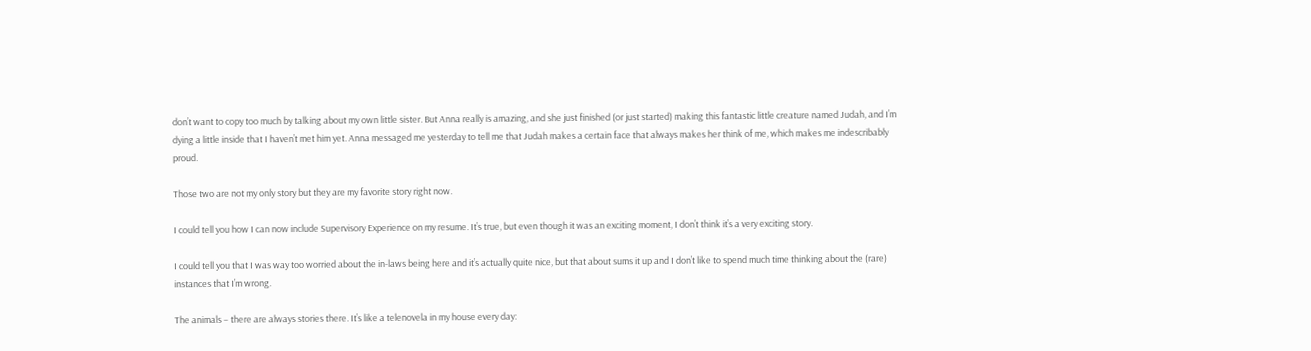don’t want to copy too much by talking about my own little sister. But Anna really is amazing, and she just finished (or just started) making this fantastic little creature named Judah, and I’m dying a little inside that I haven’t met him yet. Anna messaged me yesterday to tell me that Judah makes a certain face that always makes her think of me, which makes me indescribably proud.

Those two are not my only story but they are my favorite story right now.

I could tell you how I can now include Supervisory Experience on my resume. It’s true, but even though it was an exciting moment, I don’t think it’s a very exciting story.

I could tell you that I was way too worried about the in-laws being here and it’s actually quite nice, but that about sums it up and I don’t like to spend much time thinking about the (rare) instances that I’m wrong.

The animals – there are always stories there. It’s like a telenovela in my house every day: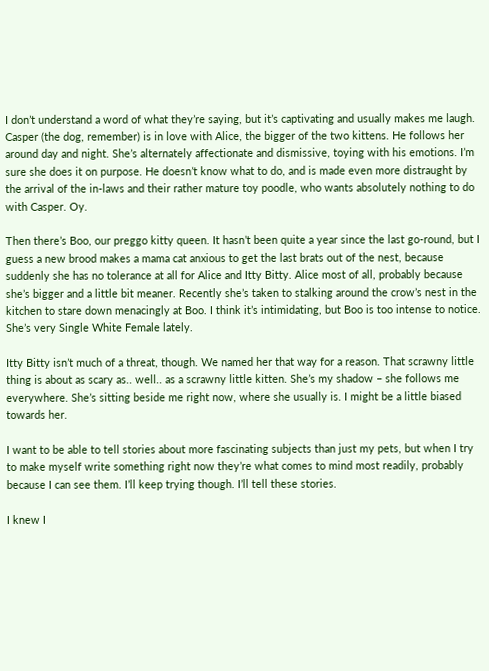I don’t understand a word of what they’re saying, but it’s captivating and usually makes me laugh. Casper (the dog, remember) is in love with Alice, the bigger of the two kittens. He follows her around day and night. She’s alternately affectionate and dismissive, toying with his emotions. I’m sure she does it on purpose. He doesn’t know what to do, and is made even more distraught by the arrival of the in-laws and their rather mature toy poodle, who wants absolutely nothing to do with Casper. Oy.

Then there’s Boo, our preggo kitty queen. It hasn’t been quite a year since the last go-round, but I guess a new brood makes a mama cat anxious to get the last brats out of the nest, because suddenly she has no tolerance at all for Alice and Itty Bitty. Alice most of all, probably because she’s bigger and a little bit meaner. Recently she’s taken to stalking around the crow’s nest in the kitchen to stare down menacingly at Boo. I think it’s intimidating, but Boo is too intense to notice. She’s very Single White Female lately.

Itty Bitty isn’t much of a threat, though. We named her that way for a reason. That scrawny little thing is about as scary as.. well.. as a scrawny little kitten. She’s my shadow – she follows me everywhere. She’s sitting beside me right now, where she usually is. I might be a little biased towards her.

I want to be able to tell stories about more fascinating subjects than just my pets, but when I try to make myself write something right now they’re what comes to mind most readily, probably because I can see them. I’ll keep trying though. I’ll tell these stories.

I knew I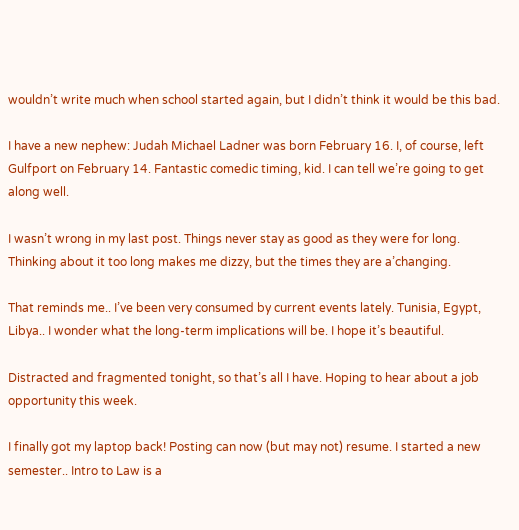wouldn’t write much when school started again, but I didn’t think it would be this bad.

I have a new nephew: Judah Michael Ladner was born February 16. I, of course, left Gulfport on February 14. Fantastic comedic timing, kid. I can tell we’re going to get along well.

I wasn’t wrong in my last post. Things never stay as good as they were for long. Thinking about it too long makes me dizzy, but the times they are a’changing.

That reminds me.. I’ve been very consumed by current events lately. Tunisia, Egypt, Libya.. I wonder what the long-term implications will be. I hope it’s beautiful.

Distracted and fragmented tonight, so that’s all I have. Hoping to hear about a job opportunity this week.

I finally got my laptop back! Posting can now (but may not) resume. I started a new semester.. Intro to Law is a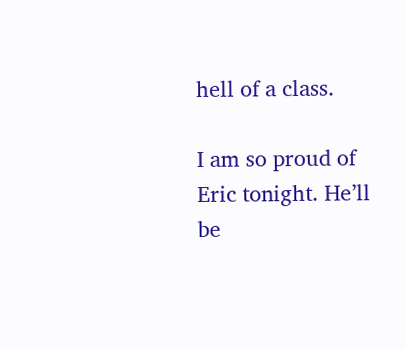hell of a class.

I am so proud of Eric tonight. He’ll be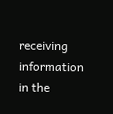receiving information in the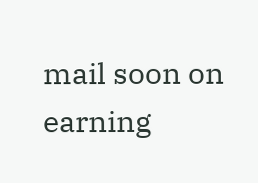mail soon on earning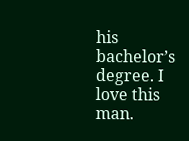his bachelor’s degree. I love this man.